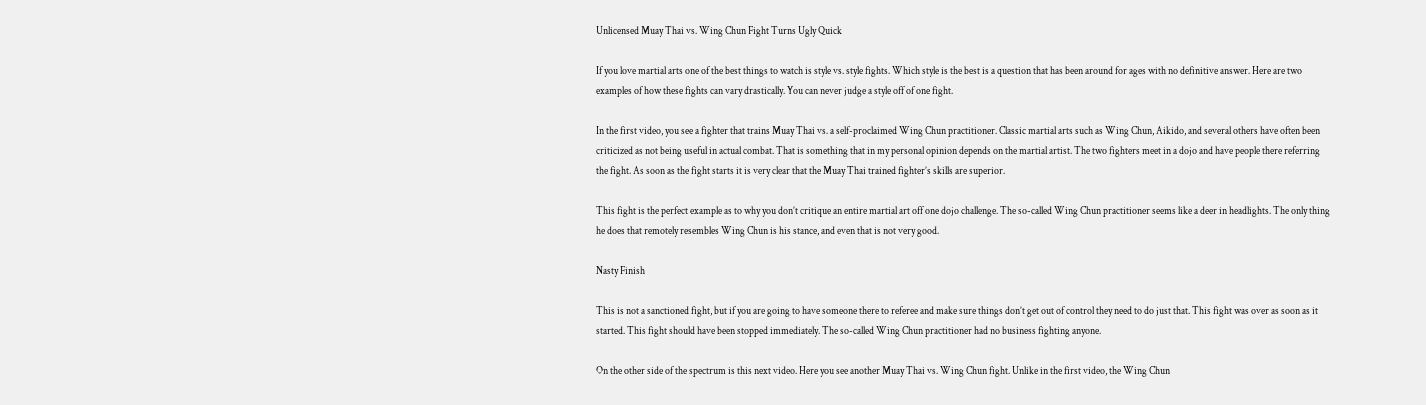Unlicensed Muay Thai vs. Wing Chun Fight Turns Ugly Quick

If you love martial arts one of the best things to watch is style vs. style fights. Which style is the best is a question that has been around for ages with no definitive answer. Here are two examples of how these fights can vary drastically. You can never judge a style off of one fight.

In the first video, you see a fighter that trains Muay Thai vs. a self-proclaimed Wing Chun practitioner. Classic martial arts such as Wing Chun, Aikido, and several others have often been criticized as not being useful in actual combat. That is something that in my personal opinion depends on the martial artist. The two fighters meet in a dojo and have people there referring the fight. As soon as the fight starts it is very clear that the Muay Thai trained fighter’s skills are superior.

This fight is the perfect example as to why you don’t critique an entire martial art off one dojo challenge. The so-called Wing Chun practitioner seems like a deer in headlights. The only thing he does that remotely resembles Wing Chun is his stance, and even that is not very good.

Nasty Finish

This is not a sanctioned fight, but if you are going to have someone there to referee and make sure things don’t get out of control they need to do just that. This fight was over as soon as it started. This fight should have been stopped immediately. The so-called Wing Chun practitioner had no business fighting anyone.

On the other side of the spectrum is this next video. Here you see another Muay Thai vs. Wing Chun fight. Unlike in the first video, the Wing Chun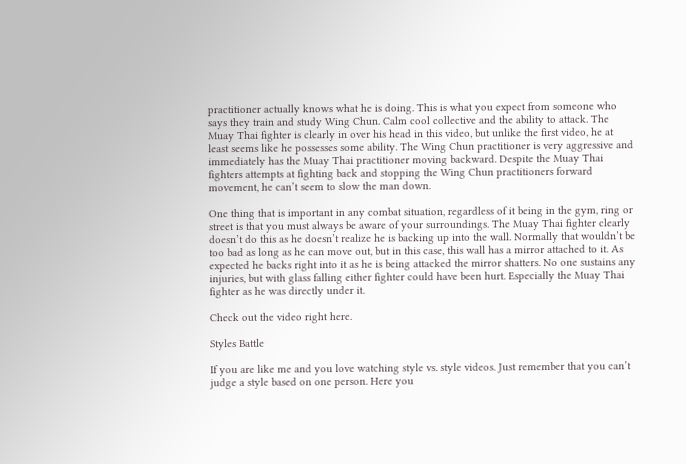practitioner actually knows what he is doing. This is what you expect from someone who says they train and study Wing Chun. Calm cool collective and the ability to attack. The Muay Thai fighter is clearly in over his head in this video, but unlike the first video, he at least seems like he possesses some ability. The Wing Chun practitioner is very aggressive and immediately has the Muay Thai practitioner moving backward. Despite the Muay Thai fighters attempts at fighting back and stopping the Wing Chun practitioners forward movement, he can’t seem to slow the man down.

One thing that is important in any combat situation, regardless of it being in the gym, ring or street is that you must always be aware of your surroundings. The Muay Thai fighter clearly doesn’t do this as he doesn’t realize he is backing up into the wall. Normally that wouldn’t be too bad as long as he can move out, but in this case, this wall has a mirror attached to it. As expected he backs right into it as he is being attacked the mirror shatters. No one sustains any injuries, but with glass falling either fighter could have been hurt. Especially the Muay Thai fighter as he was directly under it.

Check out the video right here.

Styles Battle

If you are like me and you love watching style vs. style videos. Just remember that you can’t judge a style based on one person. Here you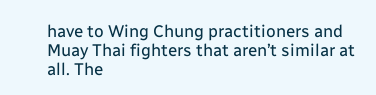have to Wing Chung practitioners and Muay Thai fighters that aren’t similar at all. The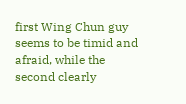first Wing Chun guy seems to be timid and afraid, while the second clearly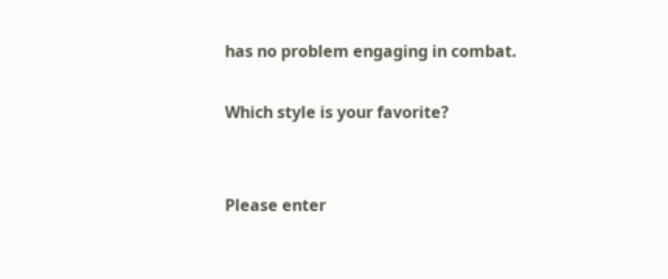has no problem engaging in combat.

Which style is your favorite?


Please enter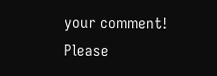your comment!
Please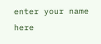enter your name here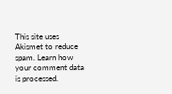This site uses Akismet to reduce spam. Learn how your comment data is processed.